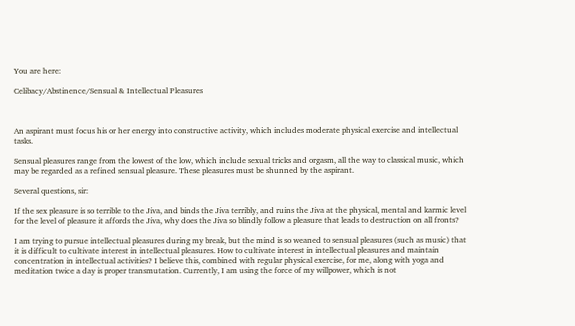You are here:

Celibacy/Abstinence/Sensual & Intellectual Pleasures



An aspirant must focus his or her energy into constructive activity, which includes moderate physical exercise and intellectual tasks.

Sensual pleasures range from the lowest of the low, which include sexual tricks and orgasm, all the way to classical music, which may be regarded as a refined sensual pleasure. These pleasures must be shunned by the aspirant.

Several questions, sir:

If the sex pleasure is so terrible to the Jiva, and binds the Jiva terribly, and ruins the Jiva at the physical, mental and karmic level for the level of pleasure it affords the Jiva, why does the Jiva so blindly follow a pleasure that leads to destruction on all fronts?

I am trying to pursue intellectual pleasures during my break, but the mind is so weaned to sensual pleasures (such as music) that it is difficult to cultivate interest in intellectual pleasures. How to cultivate interest in intellectual pleasures and maintain concentration in intellectual activities? I believe this, combined with regular physical exercise, for me, along with yoga and meditation twice a day is proper transmutation. Currently, I am using the force of my willpower, which is not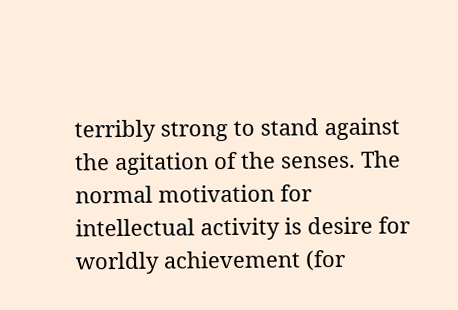terribly strong to stand against the agitation of the senses. The normal motivation for intellectual activity is desire for worldly achievement (for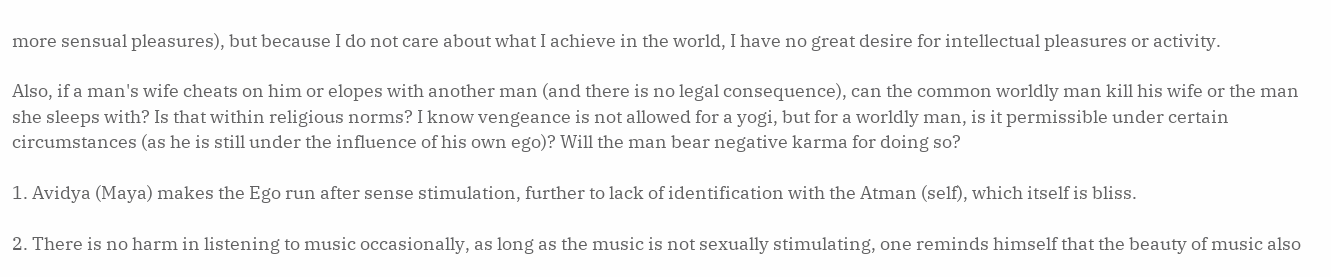more sensual pleasures), but because I do not care about what I achieve in the world, I have no great desire for intellectual pleasures or activity.

Also, if a man's wife cheats on him or elopes with another man (and there is no legal consequence), can the common worldly man kill his wife or the man she sleeps with? Is that within religious norms? I know vengeance is not allowed for a yogi, but for a worldly man, is it permissible under certain circumstances (as he is still under the influence of his own ego)? Will the man bear negative karma for doing so?

1. Avidya (Maya) makes the Ego run after sense stimulation, further to lack of identification with the Atman (self), which itself is bliss.

2. There is no harm in listening to music occasionally, as long as the music is not sexually stimulating, one reminds himself that the beauty of music also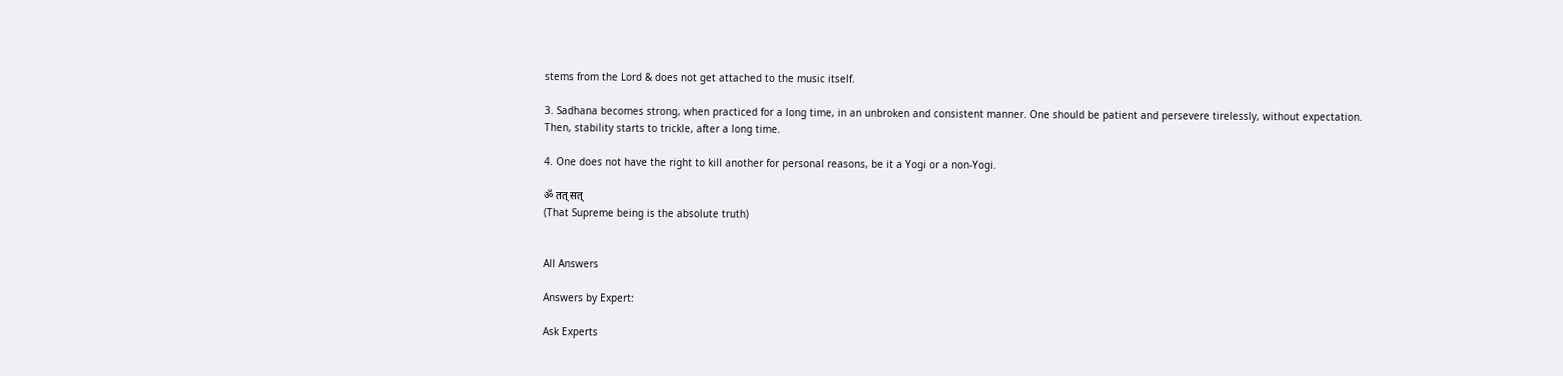stems from the Lord & does not get attached to the music itself.

3. Sadhana becomes strong, when practiced for a long time, in an unbroken and consistent manner. One should be patient and persevere tirelessly, without expectation. Then, stability starts to trickle, after a long time.

4. One does not have the right to kill another for personal reasons, be it a Yogi or a non-Yogi.

ॐ तत् सत्
(That Supreme being is the absolute truth)


All Answers

Answers by Expert:

Ask Experts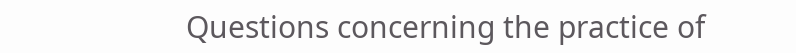Questions concerning the practice of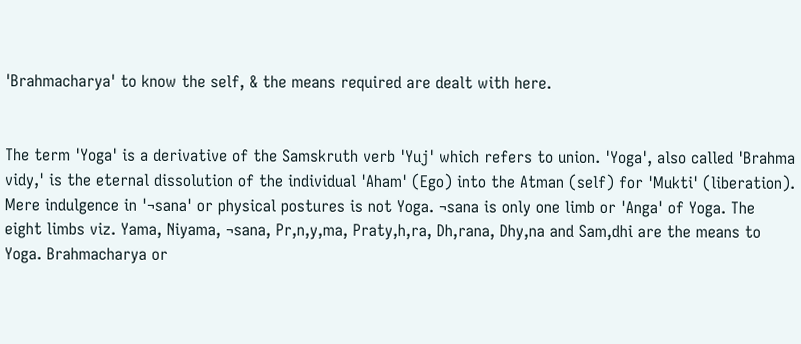'Brahmacharya' to know the self, & the means required are dealt with here.


The term 'Yoga' is a derivative of the Samskruth verb 'Yuj' which refers to union. 'Yoga', also called 'Brahma vidy‚' is the eternal dissolution of the individual 'Aham' (Ego) into the Atman (self) for 'Mukti' (liberation). Mere indulgence in '¬sana' or physical postures is not Yoga. ¬sana is only one limb or 'Anga' of Yoga. The eight limbs viz. Yama, Niyama, ¬sana, Pr‚n‚y‚ma, Praty‚h‚ra, Dh‚rana, Dhy‚na and Sam‚dhi are the means to Yoga. Brahmacharya or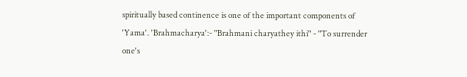spiritually based continence is one of the important components of 'Yama'. 'Brahmacharya':- "Brahmani charyathey ithi" - "To surrender one's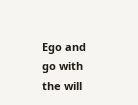Ego and go with the will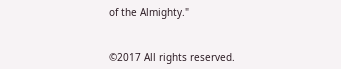of the Almighty."


©2017 All rights reserved.